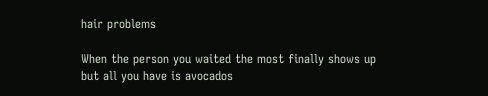hair problems

When the person you waited the most finally shows up but all you have is avocados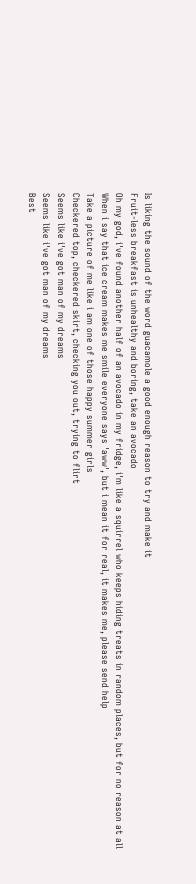Is liking the sound of the word guacamole a good enough reason to try and make it
Fruit-less breakfast is unhealthy and boring, take an avocado
Oh my god, i've found another half of an avocado in my fridge, i'm like a squirrel who keeps hiding treats in random places, but for no reason at all
When i say that ice cream makes me smile everyone says 'aww', but i mean it for real, it makes me, please send help
Take a picture of me like i am one of those happy summer girls
Checkered top, checkered skirt, checking you out, trying to flirt
Seems like i've got man of my dreams
Seems like i've got man of my dreams
Best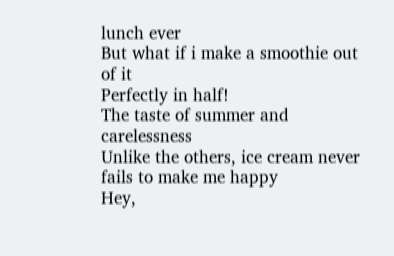lunch ever
But what if i make a smoothie out of it
Perfectly in half!
The taste of summer and carelessness
Unlike the others, ice cream never fails to make me happy
Hey,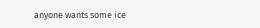anyone wants some ice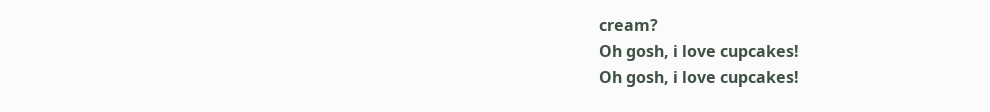cream?
Oh gosh, i love cupcakes!
Oh gosh, i love cupcakes!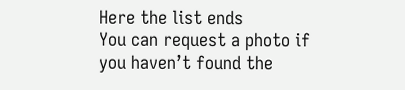Here the list ends
You can request a photo if you haven’t found the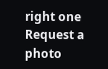right one
Request a photo